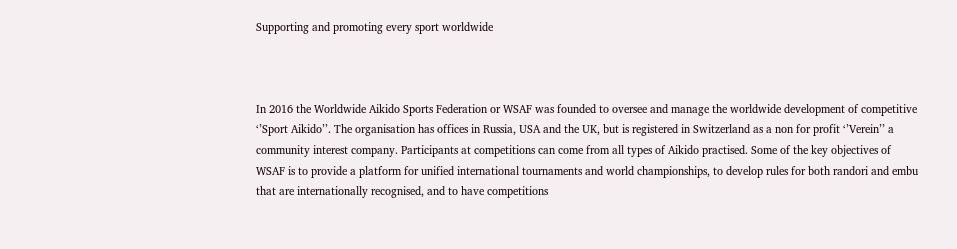Supporting and promoting every sport worldwide



In 2016 the Worldwide Aikido Sports Federation or WSAF was founded to oversee and manage the worldwide development of competitive ‘’Sport Aikido’’. The organisation has offices in Russia, USA and the UK, but is registered in Switzerland as a non for profit ‘’Verein’’ a community interest company. Participants at competitions can come from all types of Aikido practised. Some of the key objectives of WSAF is to provide a platform for unified international tournaments and world championships, to develop rules for both randori and embu that are internationally recognised, and to have competitions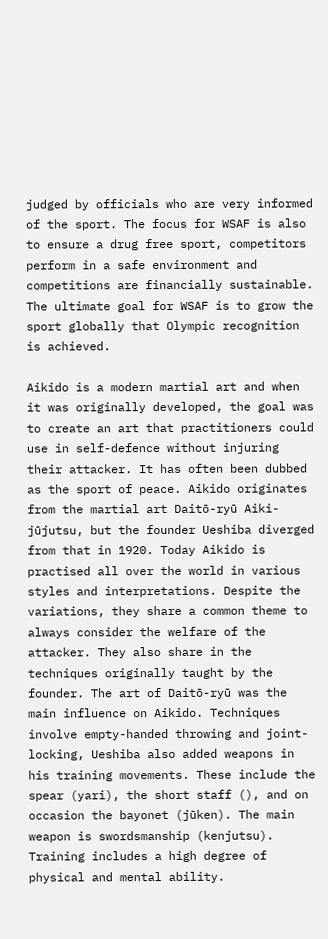judged by officials who are very informed of the sport. The focus for WSAF is also to ensure a drug free sport, competitors perform in a safe environment and competitions are financially sustainable. The ultimate goal for WSAF is to grow the sport globally that Olympic recognition is achieved.

Aikido is a modern martial art and when it was originally developed, the goal was to create an art that practitioners could use in self-defence without injuring their attacker. It has often been dubbed as the sport of peace. Aikido originates from the martial art Daitō-ryū Aiki-jūjutsu, but the founder Ueshiba diverged from that in 1920. Today Aikido is practised all over the world in various styles and interpretations. Despite the variations, they share a common theme to always consider the welfare of the attacker. They also share in the techniques originally taught by the founder. The art of Daitō-ryū was the main influence on Aikido. Techniques involve empty-handed throwing and joint-locking, Ueshiba also added weapons in his training movements. These include the spear (yari), the short staff (), and on occasion the bayonet (jūken). The main weapon is swordsmanship (kenjutsu). Training includes a high degree of physical and mental ability.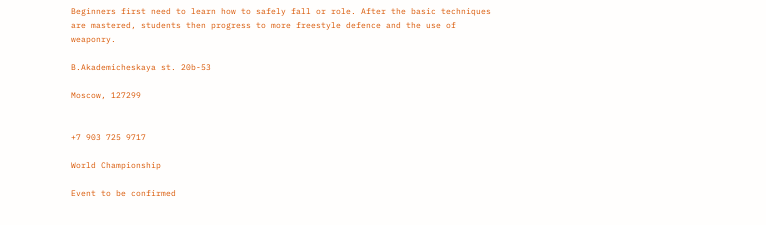Beginners first need to learn how to safely fall or role. After the basic techniques are mastered, students then progress to more freestyle defence and the use of weaponry.

B.Akademicheskaya st. 20b-53

Moscow, 127299


+7 903 725 9717

World Championship

Event to be confirmed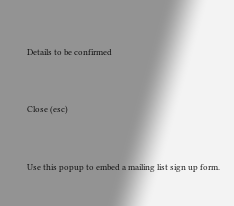Details to be confirmed


Close (esc)


Use this popup to embed a mailing list sign up form.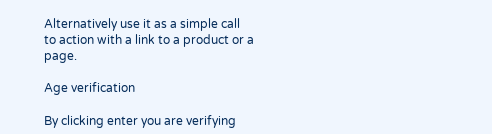Alternatively use it as a simple call to action with a link to a product or a page.

Age verification

By clicking enter you are verifying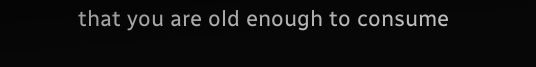that you are old enough to consume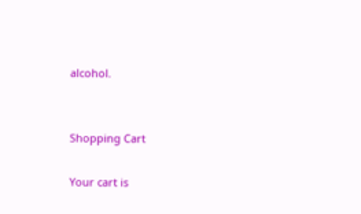alcohol.


Shopping Cart

Your cart is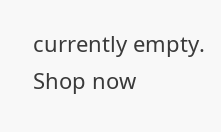currently empty.
Shop now